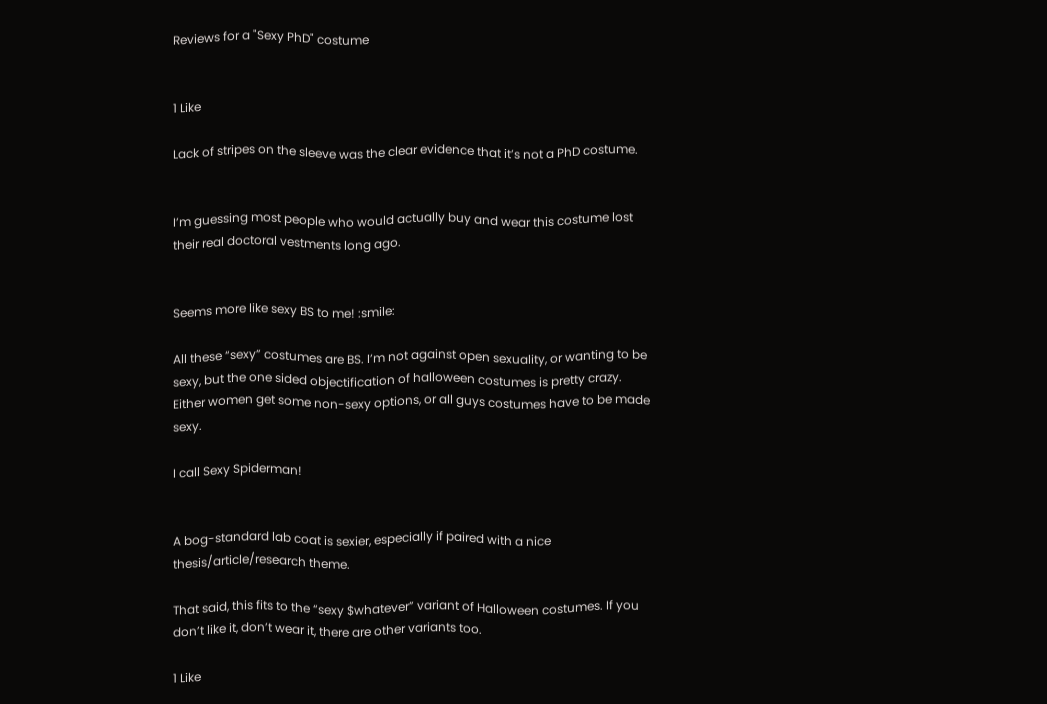Reviews for a "Sexy PhD" costume


1 Like

Lack of stripes on the sleeve was the clear evidence that it’s not a PhD costume.


I’m guessing most people who would actually buy and wear this costume lost their real doctoral vestments long ago.


Seems more like sexy BS to me! :smile:

All these “sexy” costumes are BS. I’m not against open sexuality, or wanting to be sexy, but the one sided objectification of halloween costumes is pretty crazy. Either women get some non-sexy options, or all guys costumes have to be made sexy.

I call Sexy Spiderman!


A bog-standard lab coat is sexier, especially if paired with a nice thesis/article/research theme.

That said, this fits to the “sexy $whatever” variant of Halloween costumes. If you don’t like it, don’t wear it, there are other variants too.

1 Like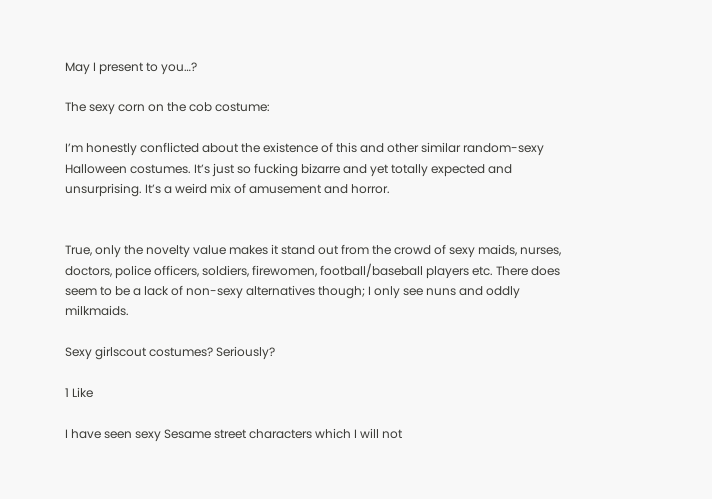May I present to you…?

The sexy corn on the cob costume:

I’m honestly conflicted about the existence of this and other similar random-sexy Halloween costumes. It’s just so fucking bizarre and yet totally expected and unsurprising. It’s a weird mix of amusement and horror.


True, only the novelty value makes it stand out from the crowd of sexy maids, nurses, doctors, police officers, soldiers, firewomen, football/baseball players etc. There does seem to be a lack of non-sexy alternatives though; I only see nuns and oddly milkmaids.

Sexy girlscout costumes? Seriously?

1 Like

I have seen sexy Sesame street characters which I will not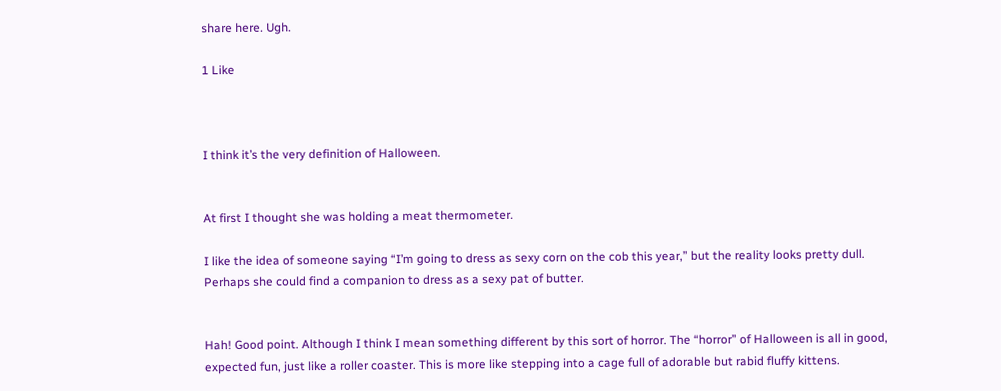share here. Ugh.

1 Like



I think it’s the very definition of Halloween.


At first I thought she was holding a meat thermometer.

I like the idea of someone saying “I’m going to dress as sexy corn on the cob this year,” but the reality looks pretty dull. Perhaps she could find a companion to dress as a sexy pat of butter.


Hah! Good point. Although I think I mean something different by this sort of horror. The “horror” of Halloween is all in good, expected fun, just like a roller coaster. This is more like stepping into a cage full of adorable but rabid fluffy kittens.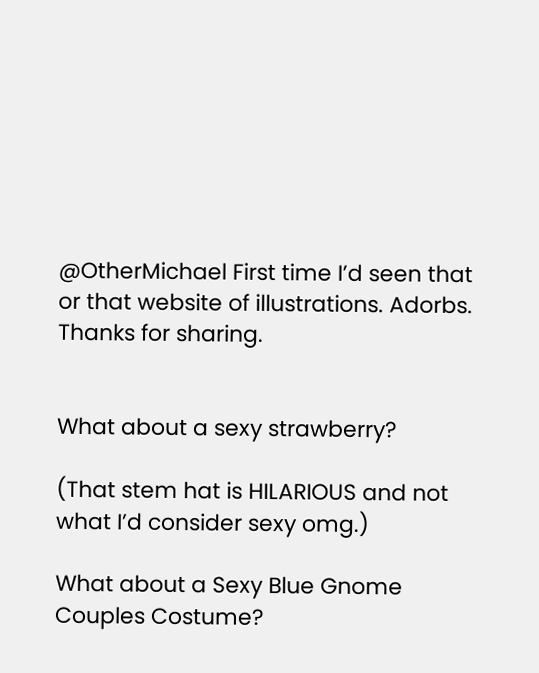@OtherMichael First time I’d seen that or that website of illustrations. Adorbs. Thanks for sharing.


What about a sexy strawberry?

(That stem hat is HILARIOUS and not what I’d consider sexy omg.)

What about a Sexy Blue Gnome Couples Costume?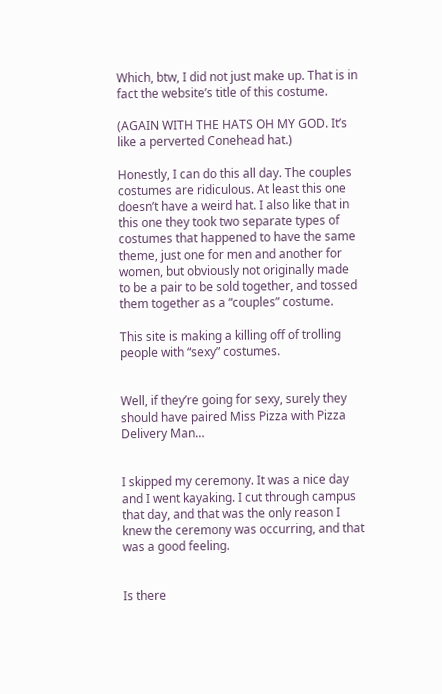Which, btw, I did not just make up. That is in fact the website’s title of this costume.

(AGAIN WITH THE HATS OH MY GOD. It’s like a perverted Conehead hat.)

Honestly, I can do this all day. The couples costumes are ridiculous. At least this one doesn’t have a weird hat. I also like that in this one they took two separate types of costumes that happened to have the same theme, just one for men and another for women, but obviously not originally made to be a pair to be sold together, and tossed them together as a “couples” costume.

This site is making a killing off of trolling people with “sexy” costumes.


Well, if they’re going for sexy, surely they should have paired Miss Pizza with Pizza Delivery Man…


I skipped my ceremony. It was a nice day and I went kayaking. I cut through campus that day, and that was the only reason I knew the ceremony was occurring, and that was a good feeling.


Is there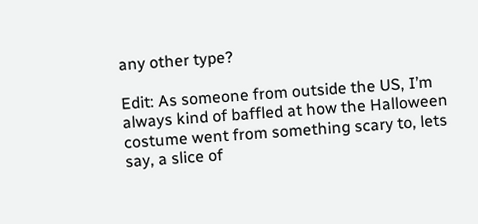any other type?

Edit: As someone from outside the US, I’m always kind of baffled at how the Halloween costume went from something scary to, lets say, a slice of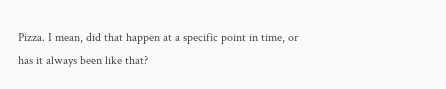Pizza. I mean, did that happen at a specific point in time, or has it always been like that?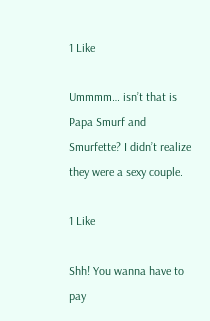1 Like

Ummmm… isn’t that is Papa Smurf and Smurfette? I didn’t realize they were a sexy couple.

1 Like

Shh! You wanna have to pay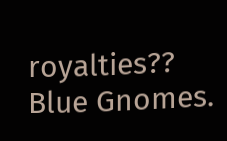royalties?? Blue Gnomes.